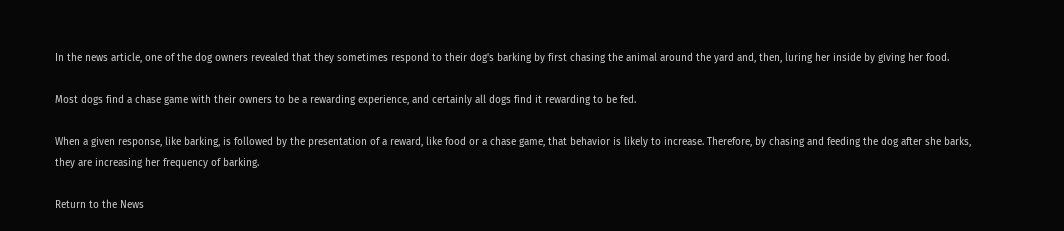In the news article, one of the dog owners revealed that they sometimes respond to their dog's barking by first chasing the animal around the yard and, then, luring her inside by giving her food.

Most dogs find a chase game with their owners to be a rewarding experience, and certainly all dogs find it rewarding to be fed.

When a given response, like barking, is followed by the presentation of a reward, like food or a chase game, that behavior is likely to increase. Therefore, by chasing and feeding the dog after she barks, they are increasing her frequency of barking.

Return to the News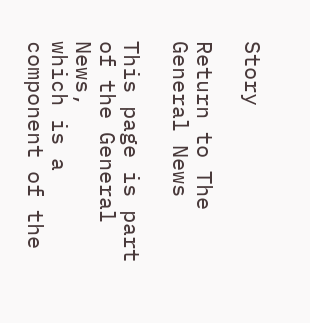Story

Return to The General News

This page is part of the General News,
which is a component of the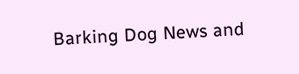Barking Dog News and